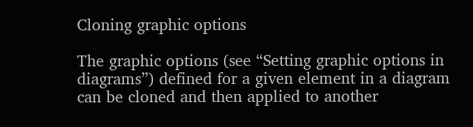Cloning graphic options

The graphic options (see “Setting graphic options in diagrams”) defined for a given element in a diagram can be cloned and then applied to another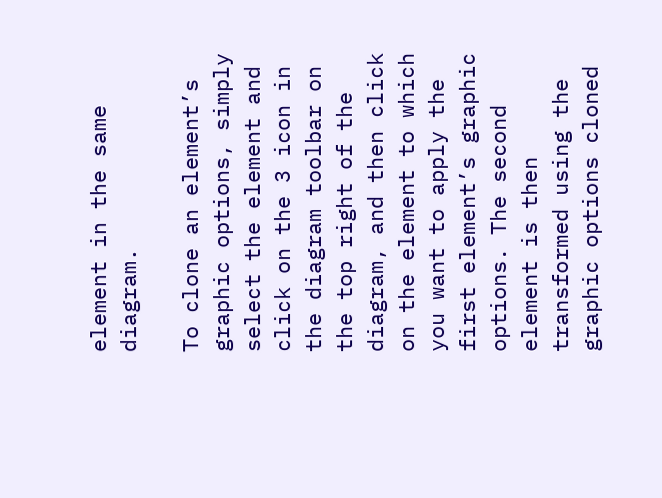element in the same diagram.

To clone an element’s graphic options, simply select the element and click on the 3 icon in the diagram toolbar on the top right of the diagram, and then click on the element to which you want to apply the first element’s graphic options. The second element is then transformed using the graphic options cloned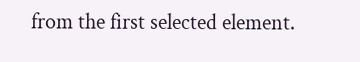from the first selected element.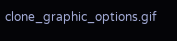clone_graphic_options.gif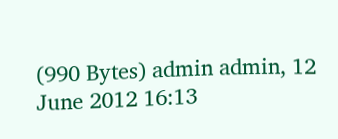(990 Bytes) admin admin, 12 June 2012 16:13